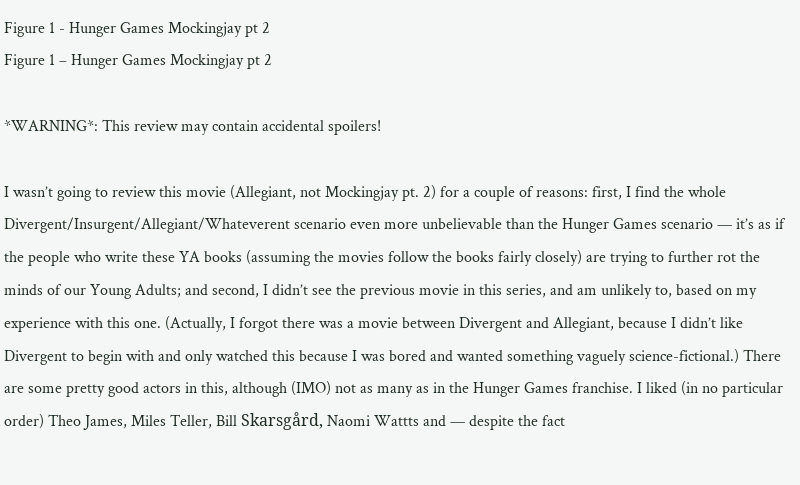Figure 1 - Hunger Games Mockingjay pt 2
Figure 1 – Hunger Games Mockingjay pt 2

*WARNING*: This review may contain accidental spoilers!

I wasn’t going to review this movie (Allegiant, not Mockingjay pt. 2) for a couple of reasons: first, I find the whole Divergent/Insurgent/Allegiant/Whateverent scenario even more unbelievable than the Hunger Games scenario — it’s as if the people who write these YA books (assuming the movies follow the books fairly closely) are trying to further rot the minds of our Young Adults; and second, I didn’t see the previous movie in this series, and am unlikely to, based on my experience with this one. (Actually, I forgot there was a movie between Divergent and Allegiant, because I didn’t like Divergent to begin with and only watched this because I was bored and wanted something vaguely science-fictional.) There are some pretty good actors in this, although (IMO) not as many as in the Hunger Games franchise. I liked (in no particular order) Theo James, Miles Teller, Bill Skarsgård, Naomi Wattts and — despite the fact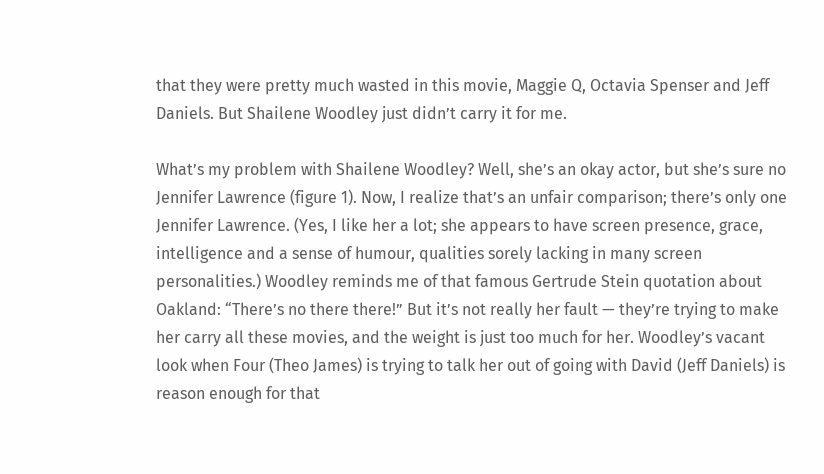that they were pretty much wasted in this movie, Maggie Q, Octavia Spenser and Jeff Daniels. But Shailene Woodley just didn’t carry it for me.

What’s my problem with Shailene Woodley? Well, she’s an okay actor, but she’s sure no Jennifer Lawrence (figure 1). Now, I realize that’s an unfair comparison; there’s only one Jennifer Lawrence. (Yes, I like her a lot; she appears to have screen presence, grace, intelligence and a sense of humour, qualities sorely lacking in many screen personalities.) Woodley reminds me of that famous Gertrude Stein quotation about Oakland: “There’s no there there!” But it’s not really her fault — they’re trying to make her carry all these movies, and the weight is just too much for her. Woodley’s vacant look when Four (Theo James) is trying to talk her out of going with David (Jeff Daniels) is reason enough for that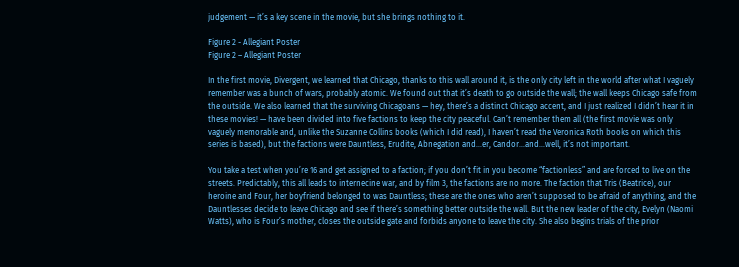judgement — it’s a key scene in the movie, but she brings nothing to it.

Figure 2 - Allegiant Poster
Figure 2 – Allegiant Poster

In the first movie, Divergent, we learned that Chicago, thanks to this wall around it, is the only city left in the world after what I vaguely remember was a bunch of wars, probably atomic. We found out that it’s death to go outside the wall; the wall keeps Chicago safe from the outside. We also learned that the surviving Chicagoans — hey, there’s a distinct Chicago accent, and I just realized I didn’t hear it in these movies! — have been divided into five factions to keep the city peaceful. Can’t remember them all (the first movie was only vaguely memorable and, unlike the Suzanne Collins books (which I did read), I haven’t read the Veronica Roth books on which this series is based), but the factions were Dauntless, Erudite, Abnegation and…er, Candor…and…well, it’s not important.

You take a test when you’re 16 and get assigned to a faction; if you don’t fit in you become “factionless” and are forced to live on the streets. Predictably, this all leads to internecine war, and by film 3, the factions are no more. The faction that Tris (Beatrice), our heroine and Four, her boyfriend belonged to was Dauntless; these are the ones who aren’t supposed to be afraid of anything, and the Dauntlesses decide to leave Chicago and see if there’s something better outside the wall. But the new leader of the city, Evelyn (Naomi Watts), who is Four’s mother, closes the outside gate and forbids anyone to leave the city. She also begins trials of the prior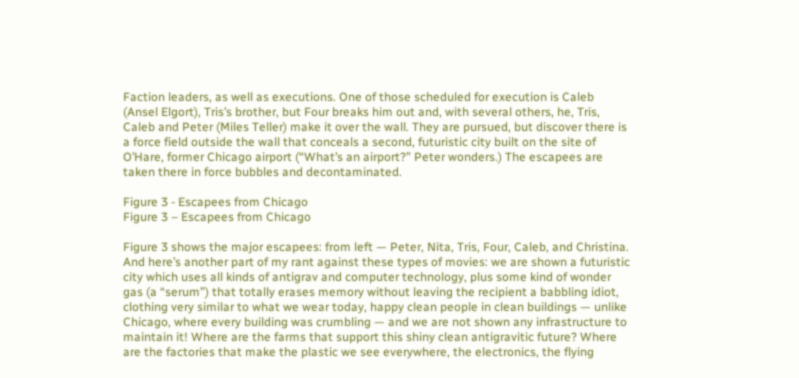Faction leaders, as well as executions. One of those scheduled for execution is Caleb (Ansel Elgort), Tris’s brother, but Four breaks him out and, with several others, he, Tris, Caleb and Peter (Miles Teller) make it over the wall. They are pursued, but discover there is a force field outside the wall that conceals a second, futuristic city built on the site of O’Hare, former Chicago airport (“What’s an airport?” Peter wonders.) The escapees are taken there in force bubbles and decontaminated.

Figure 3 - Escapees from Chicago
Figure 3 – Escapees from Chicago

Figure 3 shows the major escapees: from left — Peter, Nita, Tris, Four, Caleb, and Christina. And here’s another part of my rant against these types of movies: we are shown a futuristic city which uses all kinds of antigrav and computer technology, plus some kind of wonder gas (a “serum”) that totally erases memory without leaving the recipient a babbling idiot, clothing very similar to what we wear today, happy clean people in clean buildings — unlike Chicago, where every building was crumbling — and we are not shown any infrastructure to maintain it! Where are the farms that support this shiny clean antigravitic future? Where are the factories that make the plastic we see everywhere, the electronics, the flying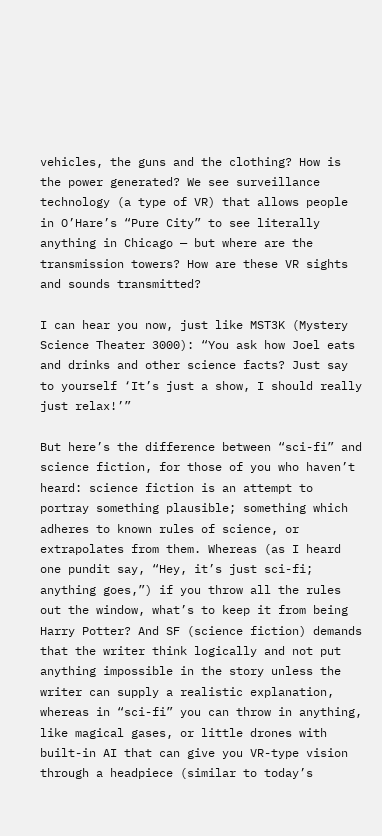vehicles, the guns and the clothing? How is the power generated? We see surveillance technology (a type of VR) that allows people in O’Hare’s “Pure City” to see literally anything in Chicago — but where are the transmission towers? How are these VR sights and sounds transmitted?

I can hear you now, just like MST3K (Mystery Science Theater 3000): “You ask how Joel eats and drinks and other science facts? Just say to yourself ‘It’s just a show, I should really just relax!’”

But here’s the difference between “sci-fi” and science fiction, for those of you who haven’t heard: science fiction is an attempt to portray something plausible; something which adheres to known rules of science, or extrapolates from them. Whereas (as I heard one pundit say, “Hey, it’s just sci-fi; anything goes,”) if you throw all the rules out the window, what’s to keep it from being Harry Potter? And SF (science fiction) demands that the writer think logically and not put anything impossible in the story unless the writer can supply a realistic explanation, whereas in “sci-fi” you can throw in anything, like magical gases, or little drones with built-in AI that can give you VR-type vision through a headpiece (similar to today’s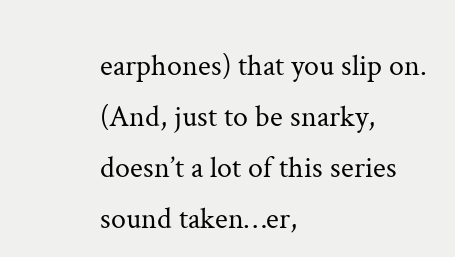earphones) that you slip on. (And, just to be snarky, doesn’t a lot of this series sound taken…er,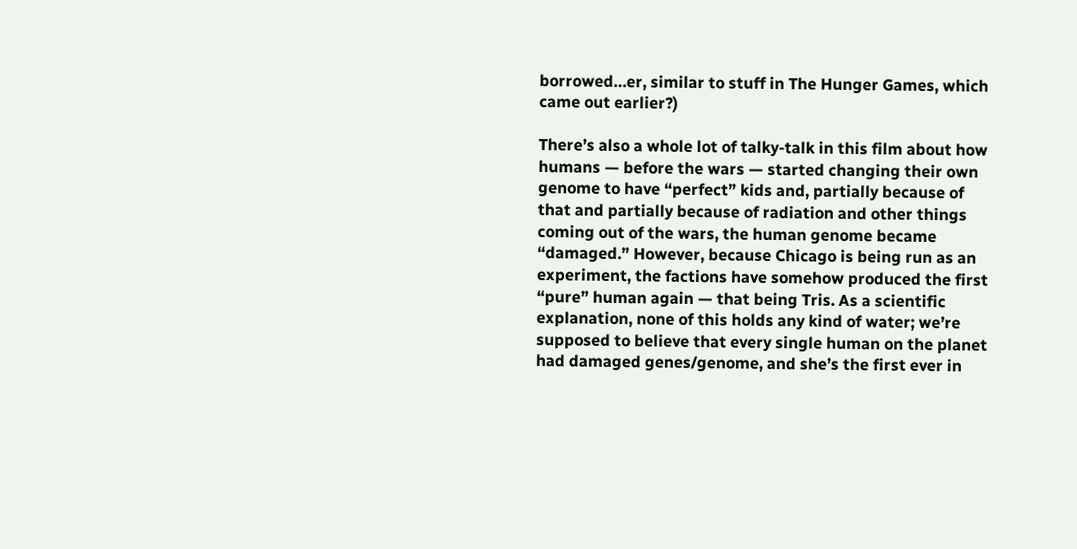borrowed…er, similar to stuff in The Hunger Games, which came out earlier?)

There’s also a whole lot of talky-talk in this film about how humans — before the wars — started changing their own genome to have “perfect” kids and, partially because of that and partially because of radiation and other things coming out of the wars, the human genome became “damaged.” However, because Chicago is being run as an experiment, the factions have somehow produced the first “pure” human again — that being Tris. As a scientific explanation, none of this holds any kind of water; we’re supposed to believe that every single human on the planet had damaged genes/genome, and she’s the first ever in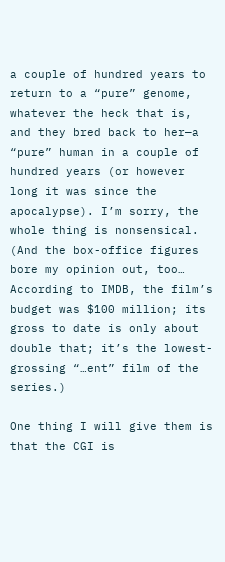a couple of hundred years to return to a “pure” genome, whatever the heck that is, and they bred back to her—a “pure” human in a couple of hundred years (or however long it was since the apocalypse). I’m sorry, the whole thing is nonsensical. (And the box-office figures bore my opinion out, too… According to IMDB, the film’s budget was $100 million; its gross to date is only about double that; it’s the lowest-grossing “…ent” film of the series.)

One thing I will give them is that the CGI is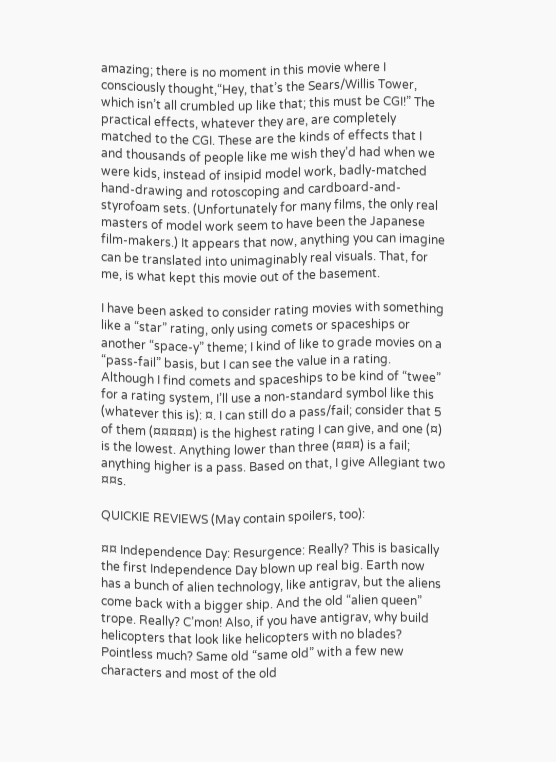amazing; there is no moment in this movie where I consciously thought,“Hey, that’s the Sears/Willis Tower, which isn’t all crumbled up like that; this must be CGI!” The practical effects, whatever they are, are completely matched to the CGI. These are the kinds of effects that I and thousands of people like me wish they’d had when we were kids, instead of insipid model work, badly-matched hand-drawing and rotoscoping and cardboard-and-styrofoam sets. (Unfortunately for many films, the only real masters of model work seem to have been the Japanese film-makers.) It appears that now, anything you can imagine can be translated into unimaginably real visuals. That, for me, is what kept this movie out of the basement.

I have been asked to consider rating movies with something like a “star” rating, only using comets or spaceships or another “space-y” theme; I kind of like to grade movies on a “pass-fail” basis, but I can see the value in a rating. Although I find comets and spaceships to be kind of “twee” for a rating system, I’ll use a non-standard symbol like this (whatever this is): ¤. I can still do a pass/fail; consider that 5 of them (¤¤¤¤¤) is the highest rating I can give, and one (¤) is the lowest. Anything lower than three (¤¤¤) is a fail; anything higher is a pass. Based on that, I give Allegiant two ¤¤s.

QUICKIE REVIEWS (May contain spoilers, too):

¤¤ Independence Day: Resurgence: Really? This is basically the first Independence Day blown up real big. Earth now has a bunch of alien technology, like antigrav, but the aliens come back with a bigger ship. And the old “alien queen” trope. Really? C’mon! Also, if you have antigrav, why build helicopters that look like helicopters with no blades? Pointless much? Same old “same old” with a few new characters and most of the old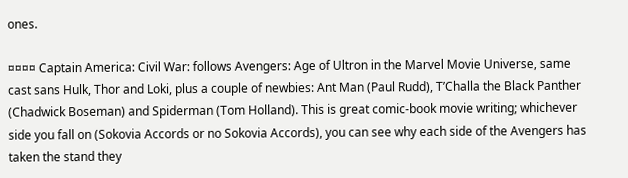ones.

¤¤¤¤ Captain America: Civil War: follows Avengers: Age of Ultron in the Marvel Movie Universe, same cast sans Hulk, Thor and Loki, plus a couple of newbies: Ant Man (Paul Rudd), T’Challa the Black Panther (Chadwick Boseman) and Spiderman (Tom Holland). This is great comic-book movie writing; whichever side you fall on (Sokovia Accords or no Sokovia Accords), you can see why each side of the Avengers has taken the stand they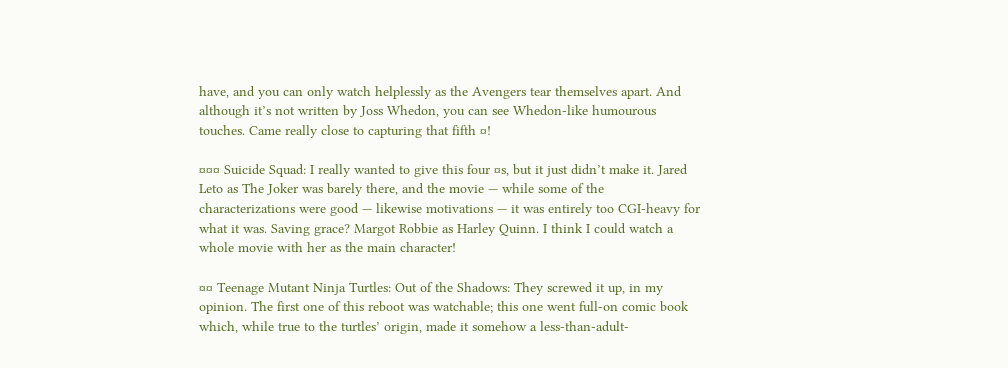have, and you can only watch helplessly as the Avengers tear themselves apart. And although it’s not written by Joss Whedon, you can see Whedon-like humourous touches. Came really close to capturing that fifth ¤!

¤¤¤ Suicide Squad: I really wanted to give this four ¤s, but it just didn’t make it. Jared Leto as The Joker was barely there, and the movie — while some of the characterizations were good — likewise motivations — it was entirely too CGI-heavy for what it was. Saving grace? Margot Robbie as Harley Quinn. I think I could watch a whole movie with her as the main character!

¤¤ Teenage Mutant Ninja Turtles: Out of the Shadows: They screwed it up, in my opinion. The first one of this reboot was watchable; this one went full-on comic book  which, while true to the turtles’ origin, made it somehow a less-than-adult-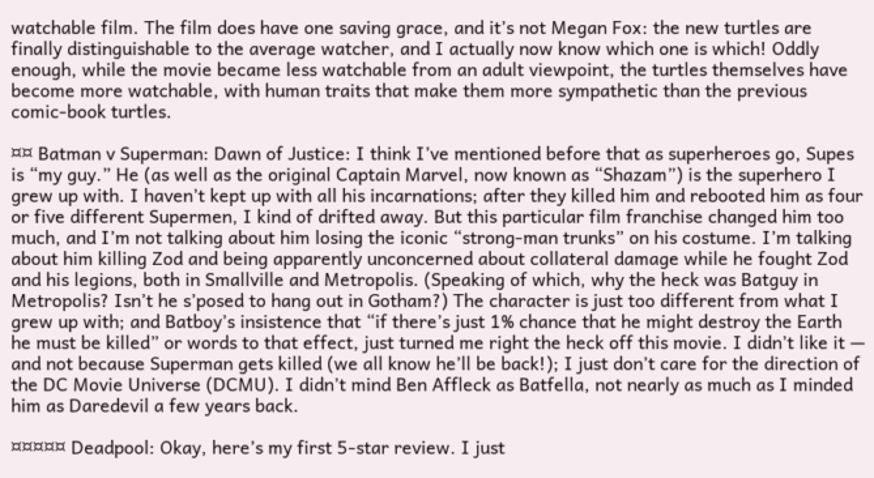watchable film. The film does have one saving grace, and it’s not Megan Fox: the new turtles are finally distinguishable to the average watcher, and I actually now know which one is which! Oddly enough, while the movie became less watchable from an adult viewpoint, the turtles themselves have become more watchable, with human traits that make them more sympathetic than the previous comic-book turtles.

¤¤ Batman v Superman: Dawn of Justice: I think I’ve mentioned before that as superheroes go, Supes is “my guy.” He (as well as the original Captain Marvel, now known as “Shazam”) is the superhero I grew up with. I haven’t kept up with all his incarnations; after they killed him and rebooted him as four or five different Supermen, I kind of drifted away. But this particular film franchise changed him too much, and I’m not talking about him losing the iconic “strong-man trunks” on his costume. I’m talking about him killing Zod and being apparently unconcerned about collateral damage while he fought Zod and his legions, both in Smallville and Metropolis. (Speaking of which, why the heck was Batguy in Metropolis? Isn’t he s’posed to hang out in Gotham?) The character is just too different from what I grew up with; and Batboy’s insistence that “if there’s just 1% chance that he might destroy the Earth he must be killed” or words to that effect, just turned me right the heck off this movie. I didn’t like it — and not because Superman gets killed (we all know he’ll be back!); I just don’t care for the direction of the DC Movie Universe (DCMU). I didn’t mind Ben Affleck as Batfella, not nearly as much as I minded him as Daredevil a few years back.

¤¤¤¤¤ Deadpool: Okay, here’s my first 5-star review. I just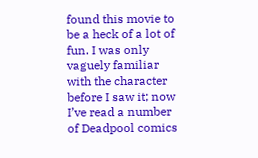found this movie to be a heck of a lot of fun. I was only vaguely familiar with the character before I saw it; now I’ve read a number of Deadpool comics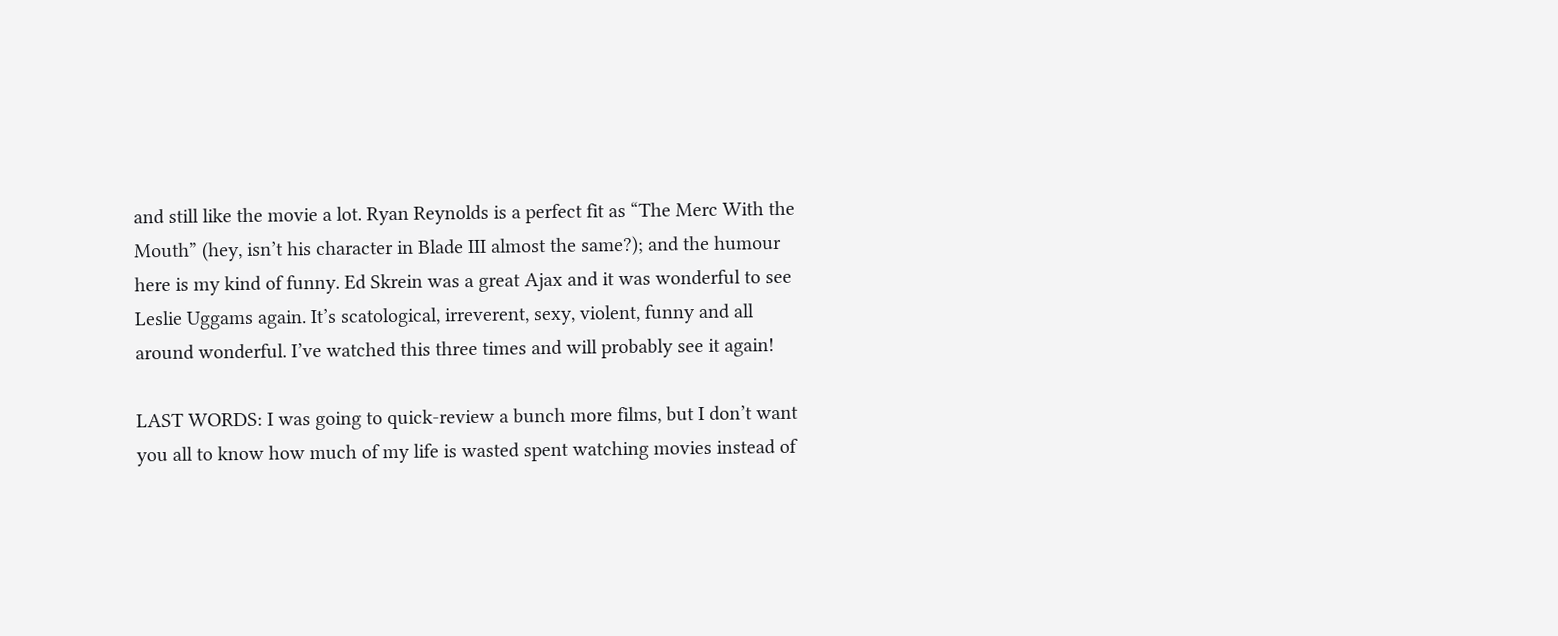and still like the movie a lot. Ryan Reynolds is a perfect fit as “The Merc With the Mouth” (hey, isn’t his character in Blade III almost the same?); and the humour here is my kind of funny. Ed Skrein was a great Ajax and it was wonderful to see Leslie Uggams again. It’s scatological, irreverent, sexy, violent, funny and all around wonderful. I’ve watched this three times and will probably see it again!

LAST WORDS: I was going to quick-review a bunch more films, but I don’t want you all to know how much of my life is wasted spent watching movies instead of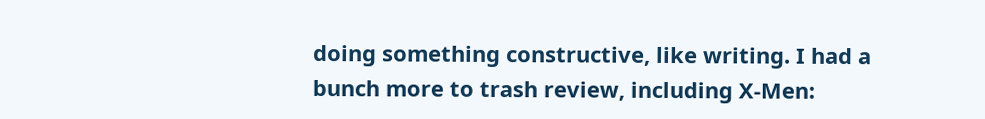doing something constructive, like writing. I had a bunch more to trash review, including X‑Men: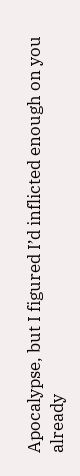Apocalypse, but I figured I’d inflicted enough on you already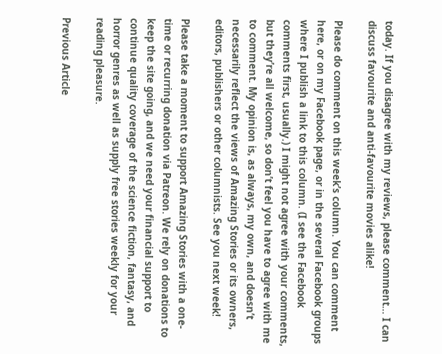today. If you disagree with my reviews, please comment… I can discuss favourite and anti-favourite movies alike!

Please do comment on this week’s column. You can comment here, or on my Facebook page, or in the several Facebook groups where I publish a link to this column. (I see the Facebook comments first, usually.) I might not agree with your comments, but they’re all welcome, so don’t feel you have to agree with me to comment. My opinion is, as always, my own, and doesn’t necessarily reflect the views of Amazing Stories or its owners, editors, publishers or other columnists. See you next week!

Please take a moment to support Amazing Stories with a one-time or recurring donation via Patreon. We rely on donations to keep the site going, and we need your financial support to continue quality coverage of the science fiction, fantasy, and horror genres as well as supply free stories weekly for your reading pleasure.

Previous Article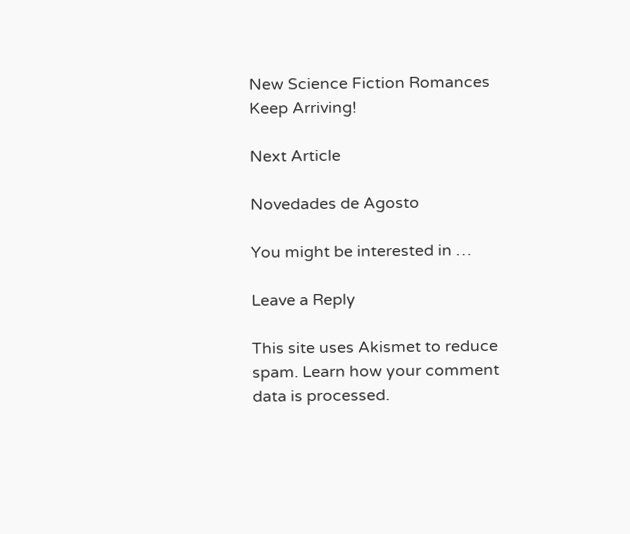New Science Fiction Romances Keep Arriving!

Next Article

Novedades de Agosto

You might be interested in …

Leave a Reply

This site uses Akismet to reduce spam. Learn how your comment data is processed.